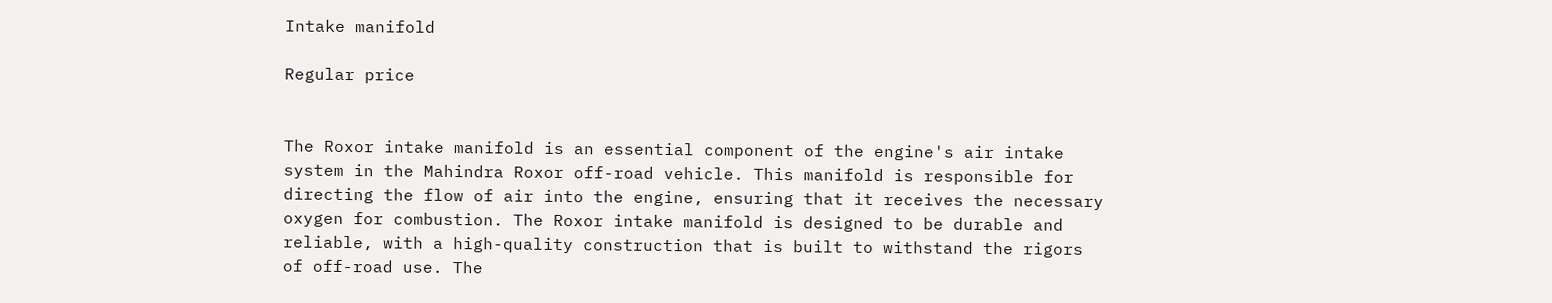Intake manifold

Regular price


The Roxor intake manifold is an essential component of the engine's air intake system in the Mahindra Roxor off-road vehicle. This manifold is responsible for directing the flow of air into the engine, ensuring that it receives the necessary oxygen for combustion. The Roxor intake manifold is designed to be durable and reliable, with a high-quality construction that is built to withstand the rigors of off-road use. The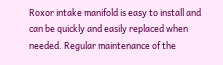Roxor intake manifold is easy to install and can be quickly and easily replaced when needed. Regular maintenance of the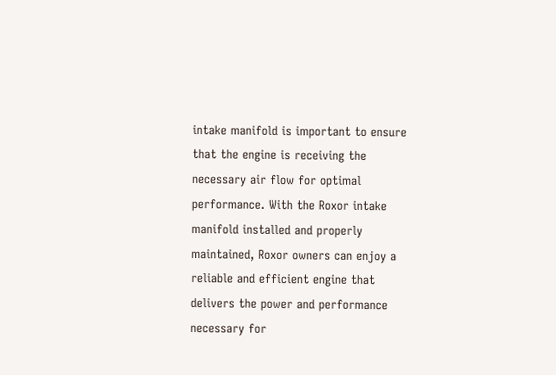intake manifold is important to ensure that the engine is receiving the necessary air flow for optimal performance. With the Roxor intake manifold installed and properly maintained, Roxor owners can enjoy a reliable and efficient engine that delivers the power and performance necessary for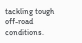tackling tough off-road conditions.